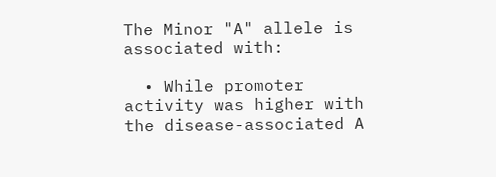The Minor "A" allele is associated with:

  • While promoter activity was higher with the disease-associated A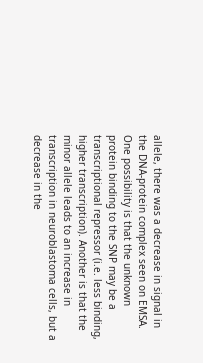allele, there was a decrease in signal in the DNA-protein complex seen on EMSA. One possibility is that the unknown protein binding to the SNP may be a transcriptional repressor (i.e. less binding, higher transcription). Another is that the minor allele leads to an increase in transcription in neuroblastoma cells, but a decrease in the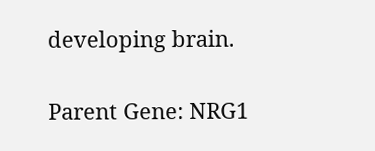developing brain.


Parent Gene: NRG1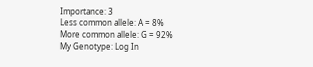Importance: 3
Less common allele: A = 8%
More common allele: G = 92%
My Genotype: Log In